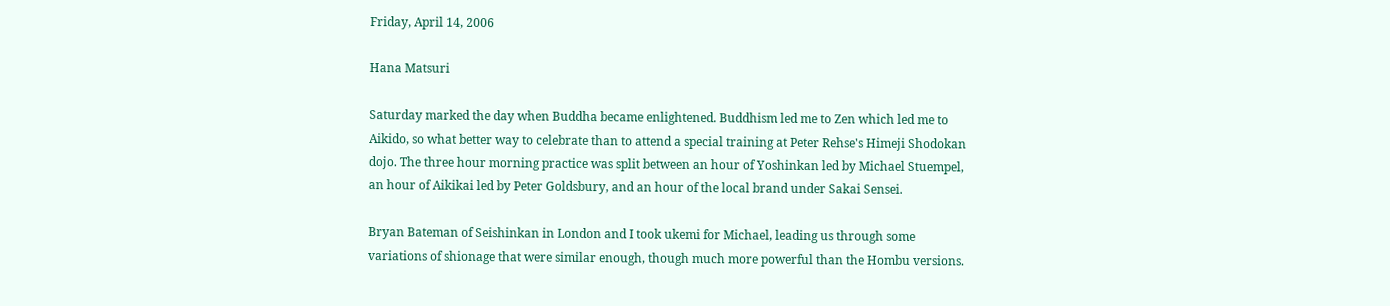Friday, April 14, 2006

Hana Matsuri

Saturday marked the day when Buddha became enlightened. Buddhism led me to Zen which led me to Aikido, so what better way to celebrate than to attend a special training at Peter Rehse's Himeji Shodokan dojo. The three hour morning practice was split between an hour of Yoshinkan led by Michael Stuempel, an hour of Aikikai led by Peter Goldsbury, and an hour of the local brand under Sakai Sensei.

Bryan Bateman of Seishinkan in London and I took ukemi for Michael, leading us through some variations of shionage that were similar enough, though much more powerful than the Hombu versions.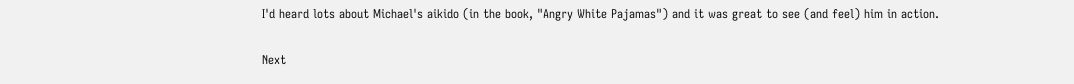I'd heard lots about Michael's aikido (in the book, "Angry White Pajamas") and it was great to see (and feel) him in action.

Next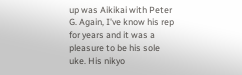up was Aikikai with Peter G. Again, I've know his rep for years and it was a pleasure to be his sole uke. His nikyo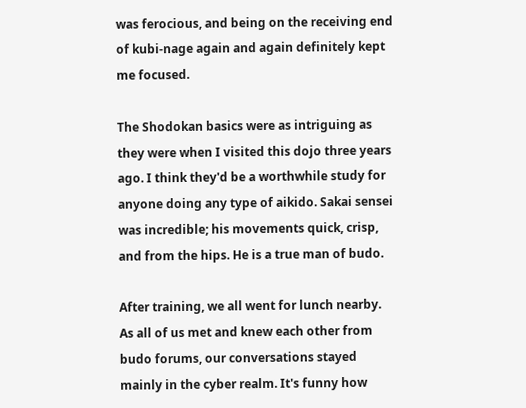was ferocious, and being on the receiving end of kubi-nage again and again definitely kept me focused.

The Shodokan basics were as intriguing as they were when I visited this dojo three years ago. I think they'd be a worthwhile study for anyone doing any type of aikido. Sakai sensei was incredible; his movements quick, crisp, and from the hips. He is a true man of budo.

After training, we all went for lunch nearby. As all of us met and knew each other from budo forums, our conversations stayed mainly in the cyber realm. It's funny how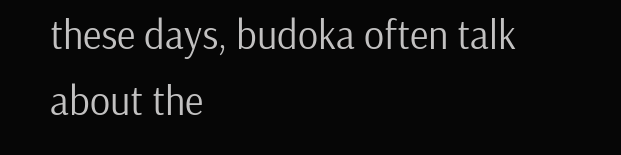these days, budoka often talk about the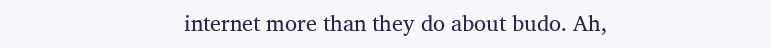internet more than they do about budo. Ah,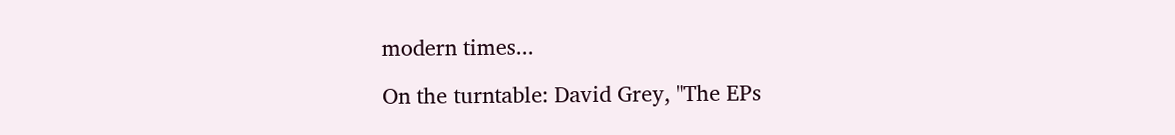modern times...

On the turntable: David Grey, "The EPs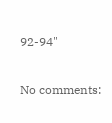92-94"

No comments: